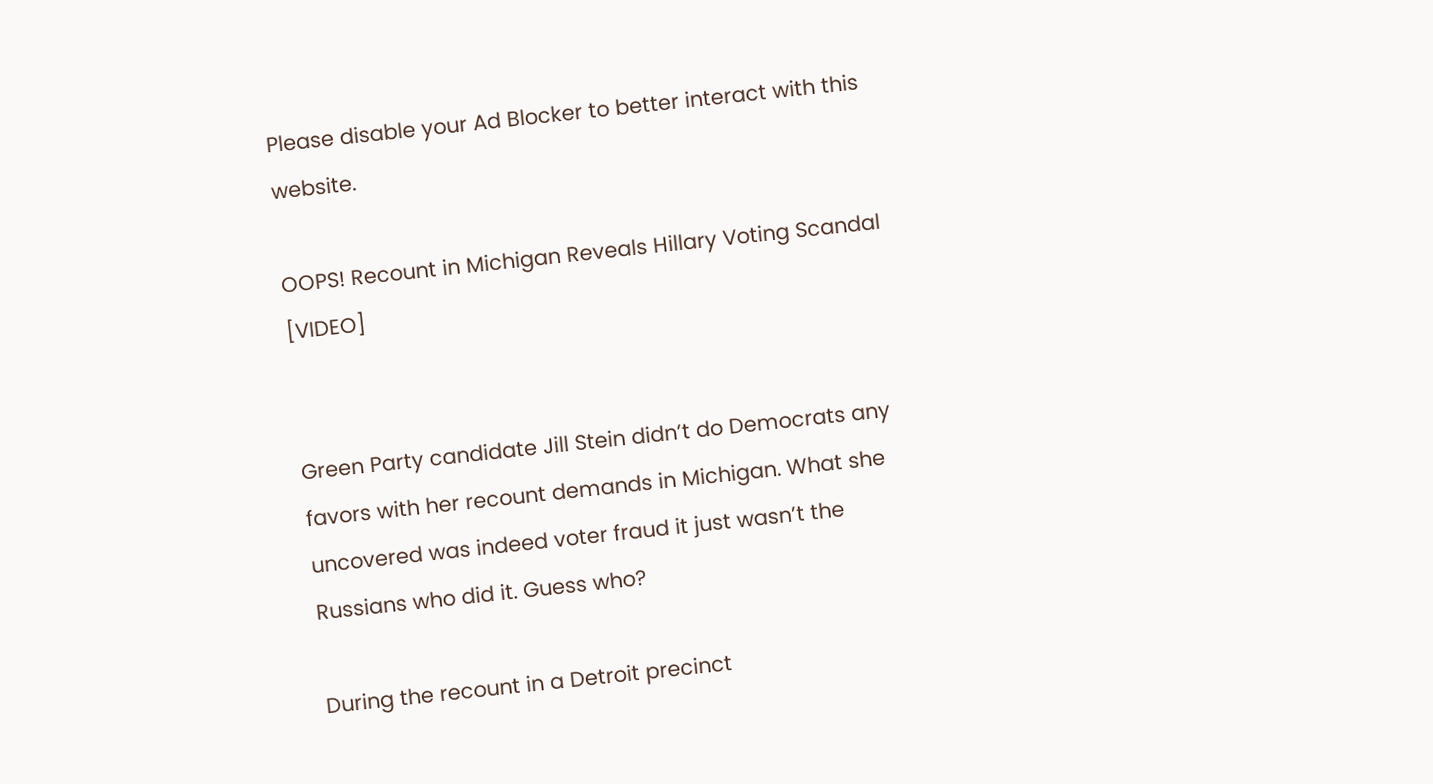Please disable your Ad Blocker to better interact with this website.

OOPS! Recount in Michigan Reveals Hillary Voting Scandal [VIDEO]


Green Party candidate Jill Stein didn’t do Democrats any favors with her recount demands in Michigan. What she uncovered was indeed voter fraud it just wasn’t the Russians who did it. Guess who?

During the recount in a Detroit precinct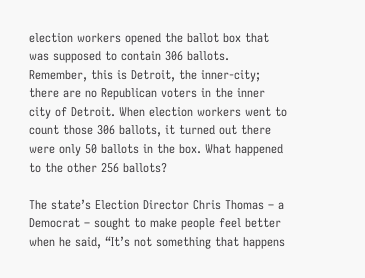election workers opened the ballot box that was supposed to contain 306 ballots. Remember, this is Detroit, the inner-city; there are no Republican voters in the inner city of Detroit. When election workers went to count those 306 ballots, it turned out there were only 50 ballots in the box. What happened to the other 256 ballots?

The state’s Election Director Chris Thomas – a Democrat – sought to make people feel better when he said, “It’s not something that happens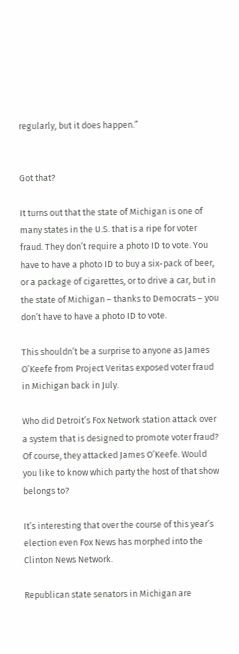regularly, but it does happen.”


Got that?

It turns out that the state of Michigan is one of many states in the U.S. that is a ripe for voter fraud. They don’t require a photo ID to vote. You have to have a photo ID to buy a six-pack of beer, or a package of cigarettes, or to drive a car, but in the state of Michigan – thanks to Democrats – you don’t have to have a photo ID to vote.

This shouldn’t be a surprise to anyone as James O’Keefe from Project Veritas exposed voter fraud in Michigan back in July.

Who did Detroit’s Fox Network station attack over a system that is designed to promote voter fraud? Of course, they attacked James O’Keefe. Would you like to know which party the host of that show belongs to?

It’s interesting that over the course of this year’s election even Fox News has morphed into the Clinton News Network.

Republican state senators in Michigan are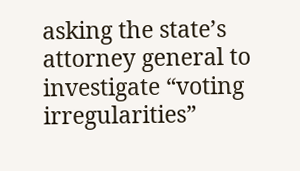asking the state’s attorney general to investigate “voting irregularities”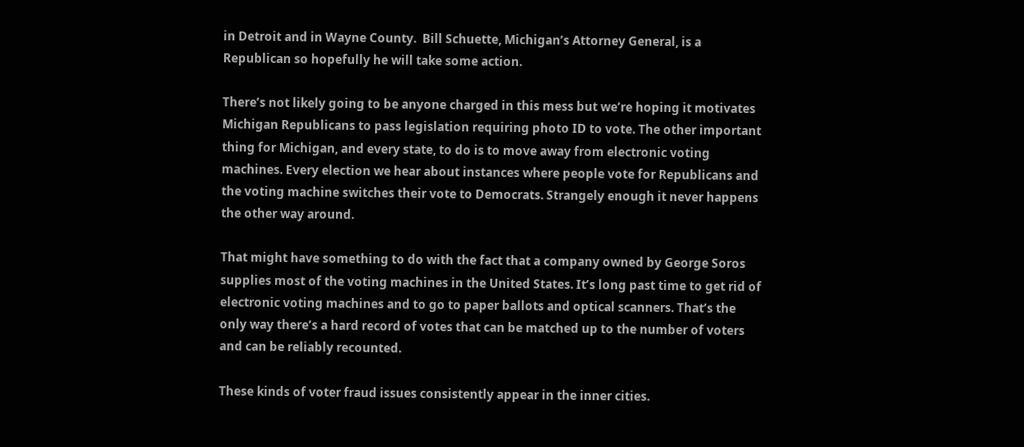in Detroit and in Wayne County.  Bill Schuette, Michigan’s Attorney General, is a Republican so hopefully he will take some action.

There’s not likely going to be anyone charged in this mess but we’re hoping it motivates Michigan Republicans to pass legislation requiring photo ID to vote. The other important thing for Michigan, and every state, to do is to move away from electronic voting machines. Every election we hear about instances where people vote for Republicans and the voting machine switches their vote to Democrats. Strangely enough it never happens the other way around.

That might have something to do with the fact that a company owned by George Soros supplies most of the voting machines in the United States. It’s long past time to get rid of electronic voting machines and to go to paper ballots and optical scanners. That’s the only way there’s a hard record of votes that can be matched up to the number of voters and can be reliably recounted.

These kinds of voter fraud issues consistently appear in the inner cities.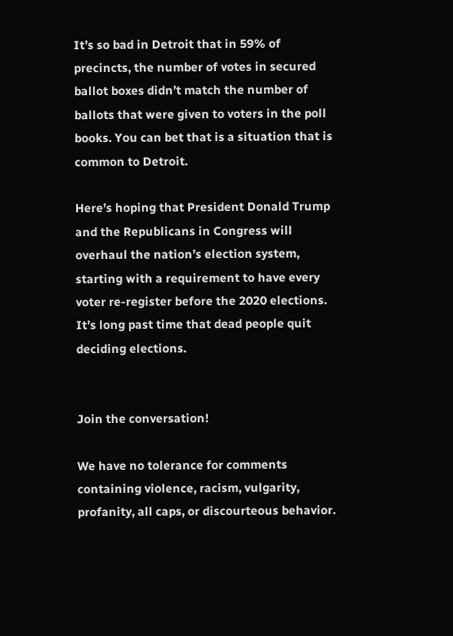It’s so bad in Detroit that in 59% of precincts, the number of votes in secured ballot boxes didn’t match the number of ballots that were given to voters in the poll books. You can bet that is a situation that is common to Detroit.

Here’s hoping that President Donald Trump and the Republicans in Congress will overhaul the nation’s election system, starting with a requirement to have every voter re-register before the 2020 elections. It’s long past time that dead people quit deciding elections.


Join the conversation!

We have no tolerance for comments containing violence, racism, vulgarity, profanity, all caps, or discourteous behavior.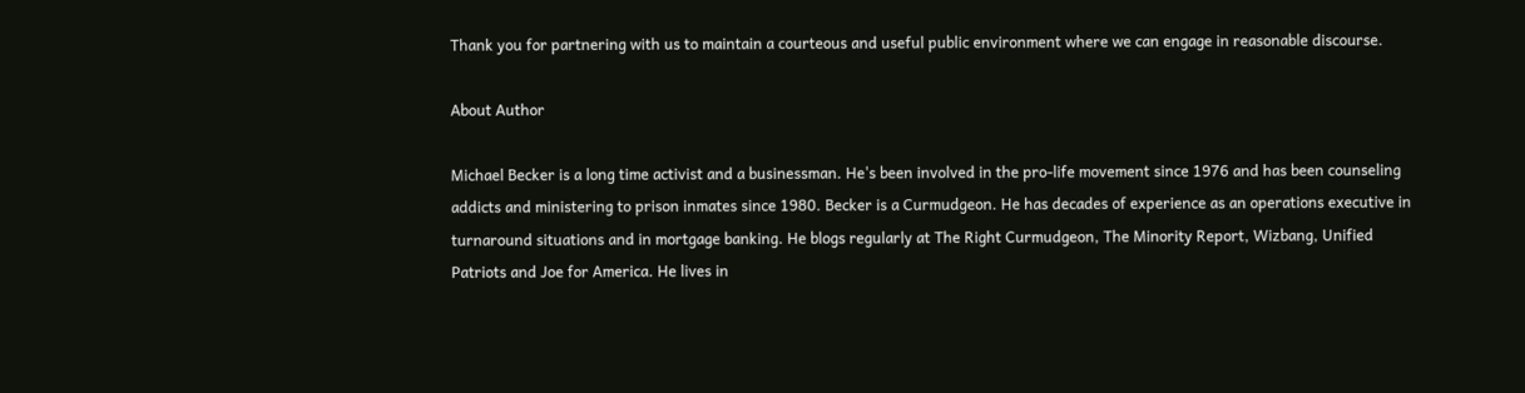Thank you for partnering with us to maintain a courteous and useful public environment where we can engage in reasonable discourse.

About Author

Michael Becker is a long time activist and a businessman. He's been involved in the pro-life movement since 1976 and has been counseling addicts and ministering to prison inmates since 1980. Becker is a Curmudgeon. He has decades of experience as an operations executive in turnaround situations and in mortgage banking. He blogs regularly at The Right Curmudgeon, The Minority Report, Wizbang, Unified Patriots and Joe for America. He lives in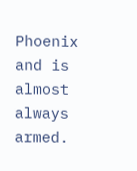Phoenix and is almost always armed.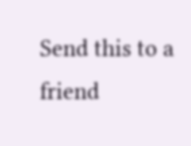Send this to a friend